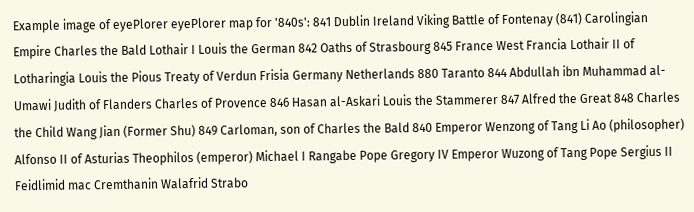Example image of eyePlorer eyePlorer map for '840s': 841 Dublin Ireland Viking Battle of Fontenay (841) Carolingian Empire Charles the Bald Lothair I Louis the German 842 Oaths of Strasbourg 845 France West Francia Lothair II of Lotharingia Louis the Pious Treaty of Verdun Frisia Germany Netherlands 880 Taranto 844 Abdullah ibn Muhammad al-Umawi Judith of Flanders Charles of Provence 846 Hasan al-Askari Louis the Stammerer 847 Alfred the Great 848 Charles the Child Wang Jian (Former Shu) 849 Carloman, son of Charles the Bald 840 Emperor Wenzong of Tang Li Ao (philosopher) Alfonso II of Asturias Theophilos (emperor) Michael I Rangabe Pope Gregory IV Emperor Wuzong of Tang Pope Sergius II Feidlimid mac Cremthanin Walafrid Strabo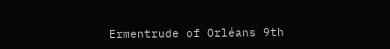Ermentrude of Orléans 9th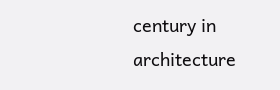century in architecture